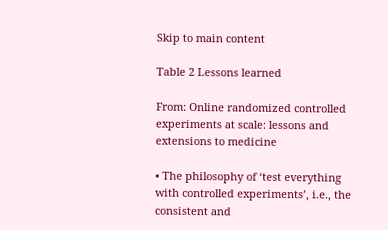Skip to main content

Table 2 Lessons learned

From: Online randomized controlled experiments at scale: lessons and extensions to medicine

• The philosophy of ‘test everything with controlled experiments’, i.e., the consistent and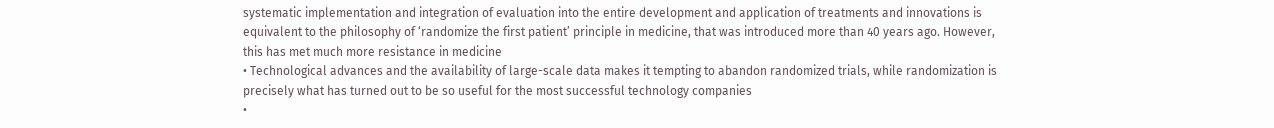systematic implementation and integration of evaluation into the entire development and application of treatments and innovations is equivalent to the philosophy of ‘randomize the first patient’ principle in medicine, that was introduced more than 40 years ago. However, this has met much more resistance in medicine
• Technological advances and the availability of large-scale data makes it tempting to abandon randomized trials, while randomization is precisely what has turned out to be so useful for the most successful technology companies
•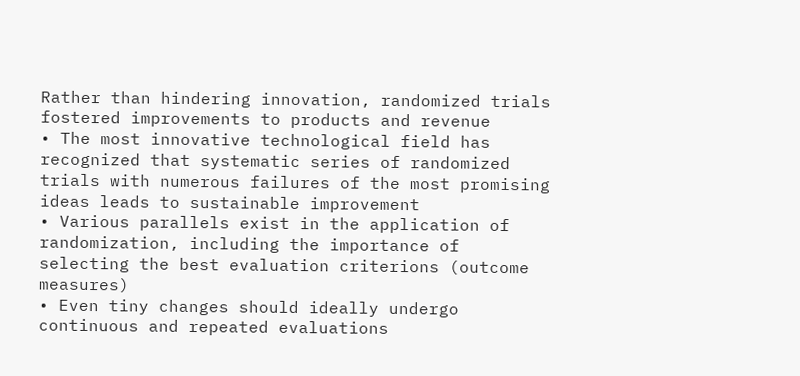Rather than hindering innovation, randomized trials fostered improvements to products and revenue
• The most innovative technological field has recognized that systematic series of randomized trials with numerous failures of the most promising ideas leads to sustainable improvement
• Various parallels exist in the application of randomization, including the importance of selecting the best evaluation criterions (outcome measures)
• Even tiny changes should ideally undergo continuous and repeated evaluations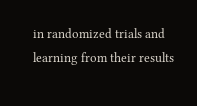in randomized trials and learning from their results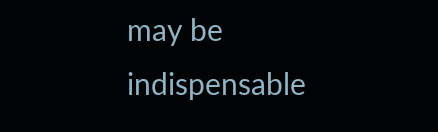may be indispensable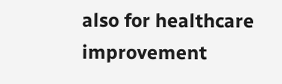also for healthcare improvement